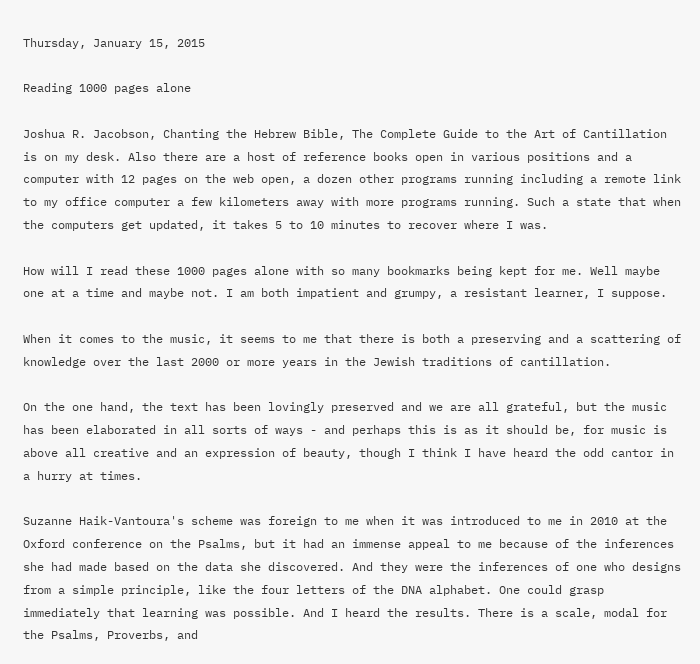Thursday, January 15, 2015

Reading 1000 pages alone

Joshua R. Jacobson, Chanting the Hebrew Bible, The Complete Guide to the Art of Cantillation is on my desk. Also there are a host of reference books open in various positions and a computer with 12 pages on the web open, a dozen other programs running including a remote link to my office computer a few kilometers away with more programs running. Such a state that when the computers get updated, it takes 5 to 10 minutes to recover where I was.

How will I read these 1000 pages alone with so many bookmarks being kept for me. Well maybe one at a time and maybe not. I am both impatient and grumpy, a resistant learner, I suppose.

When it comes to the music, it seems to me that there is both a preserving and a scattering of knowledge over the last 2000 or more years in the Jewish traditions of cantillation.

On the one hand, the text has been lovingly preserved and we are all grateful, but the music has been elaborated in all sorts of ways - and perhaps this is as it should be, for music is above all creative and an expression of beauty, though I think I have heard the odd cantor in a hurry at times.

Suzanne Haik-Vantoura's scheme was foreign to me when it was introduced to me in 2010 at the Oxford conference on the Psalms, but it had an immense appeal to me because of the inferences she had made based on the data she discovered. And they were the inferences of one who designs from a simple principle, like the four letters of the DNA alphabet. One could grasp immediately that learning was possible. And I heard the results. There is a scale, modal for the Psalms, Proverbs, and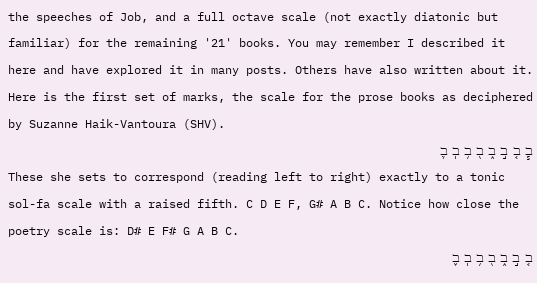the speeches of Job, and a full octave scale (not exactly diatonic but familiar) for the remaining '21' books. You may remember I described it here and have explored it in many posts. Others have also written about it.
Here is the first set of marks, the scale for the prose books as deciphered by Suzanne Haik-Vantoura (SHV).
ב֧ ב֤ ב֣ ב֑ ב֖ ב֥ בֽ ב֛
These she sets to correspond (reading left to right) exactly to a tonic sol-fa scale with a raised fifth. C D E F, G# A B C. Notice how close the poetry scale is: D# E F# G A B C.
ב֤ ב֣ ב֑ ב֖ ב֥ בֽ ב֢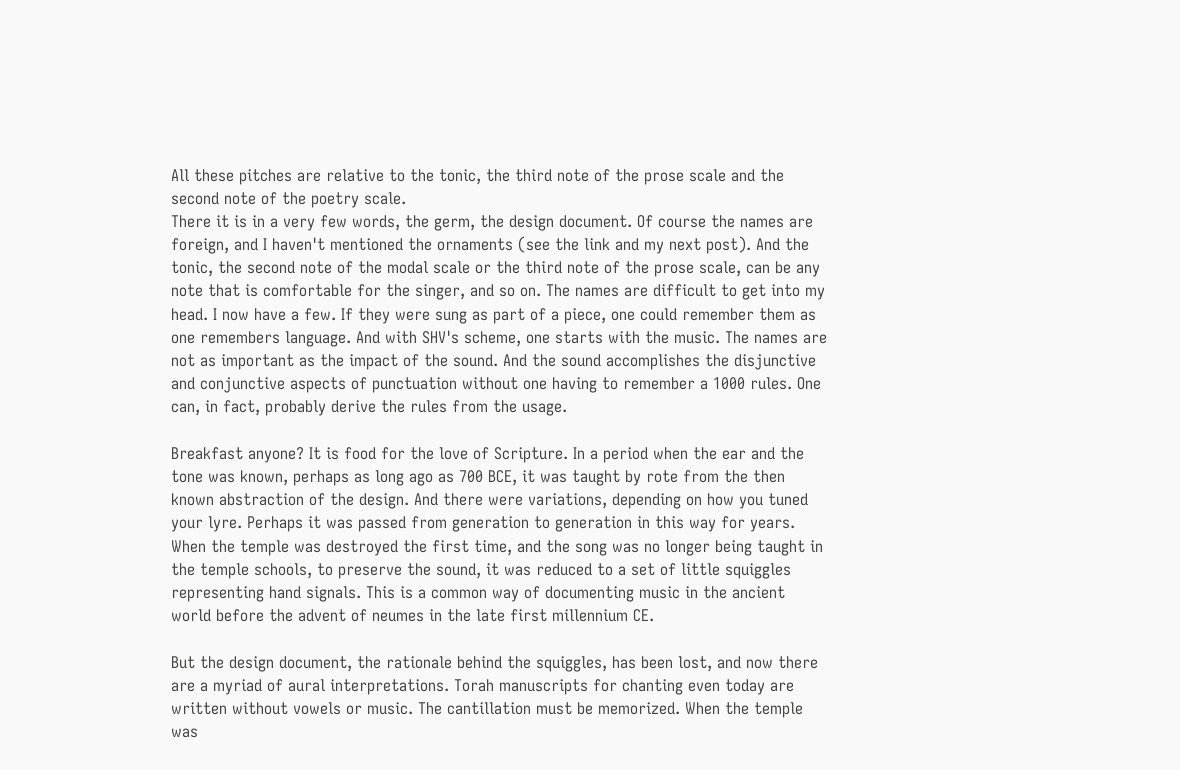All these pitches are relative to the tonic, the third note of the prose scale and the second note of the poetry scale.
There it is in a very few words, the germ, the design document. Of course the names are foreign, and I haven't mentioned the ornaments (see the link and my next post). And the tonic, the second note of the modal scale or the third note of the prose scale, can be any note that is comfortable for the singer, and so on. The names are difficult to get into my head. I now have a few. If they were sung as part of a piece, one could remember them as one remembers language. And with SHV's scheme, one starts with the music. The names are not as important as the impact of the sound. And the sound accomplishes the disjunctive and conjunctive aspects of punctuation without one having to remember a 1000 rules. One can, in fact, probably derive the rules from the usage.

Breakfast anyone? It is food for the love of Scripture. In a period when the ear and the tone was known, perhaps as long ago as 700 BCE, it was taught by rote from the then known abstraction of the design. And there were variations, depending on how you tuned your lyre. Perhaps it was passed from generation to generation in this way for years. When the temple was destroyed the first time, and the song was no longer being taught in the temple schools, to preserve the sound, it was reduced to a set of little squiggles representing hand signals. This is a common way of documenting music in the ancient world before the advent of neumes in the late first millennium CE.

But the design document, the rationale behind the squiggles, has been lost, and now there are a myriad of aural interpretations. Torah manuscripts for chanting even today are written without vowels or music. The cantillation must be memorized. When the temple was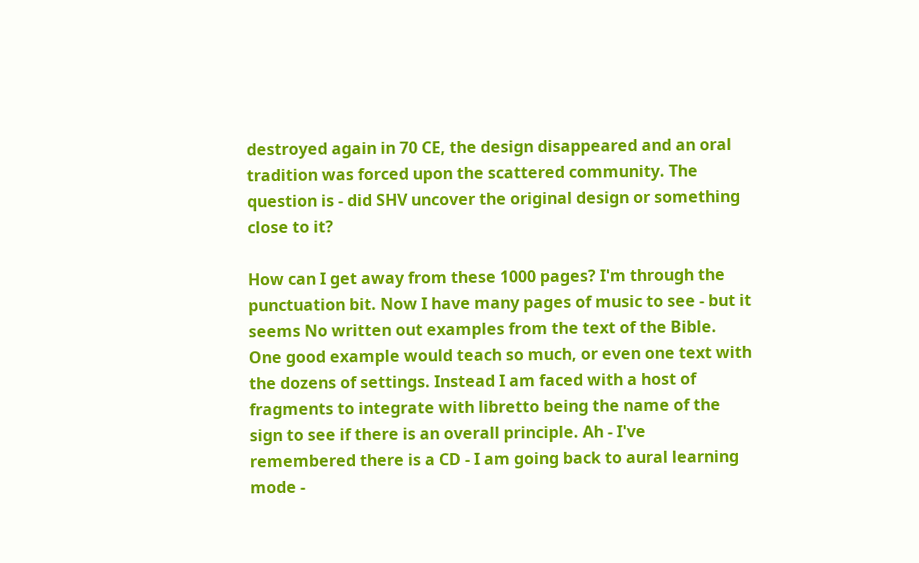destroyed again in 70 CE, the design disappeared and an oral tradition was forced upon the scattered community. The question is - did SHV uncover the original design or something close to it?

How can I get away from these 1000 pages? I'm through the punctuation bit. Now I have many pages of music to see - but it seems No written out examples from the text of the Bible. One good example would teach so much, or even one text with the dozens of settings. Instead I am faced with a host of fragments to integrate with libretto being the name of the sign to see if there is an overall principle. Ah - I've remembered there is a CD - I am going back to aural learning mode -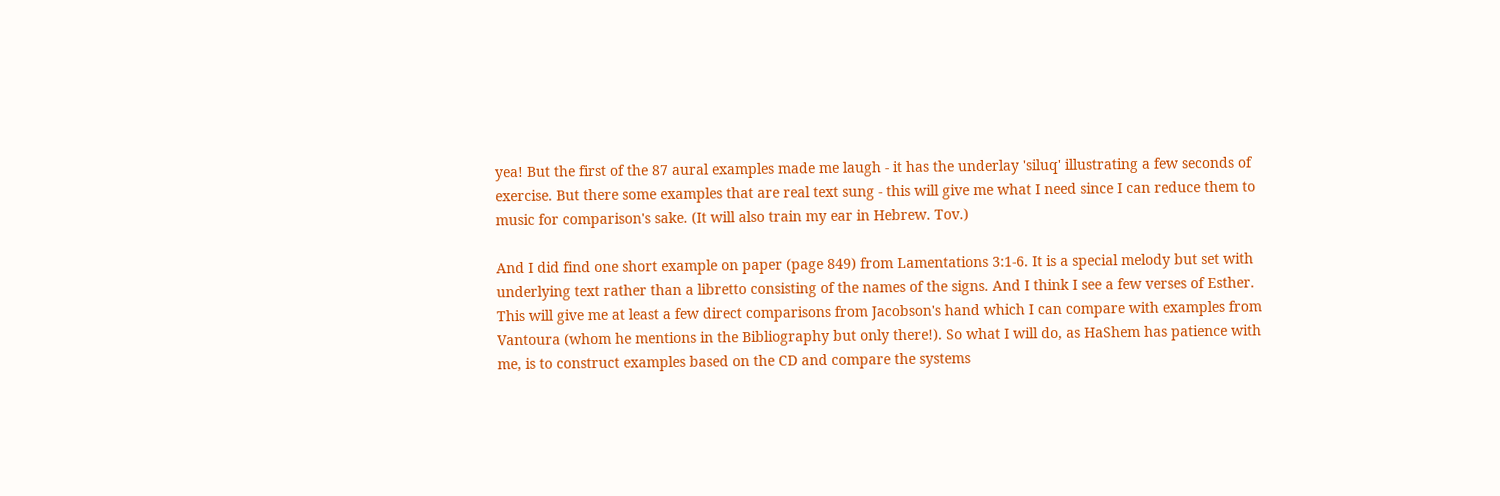yea! But the first of the 87 aural examples made me laugh - it has the underlay 'siluq' illustrating a few seconds of exercise. But there some examples that are real text sung - this will give me what I need since I can reduce them to music for comparison's sake. (It will also train my ear in Hebrew. Tov.)

And I did find one short example on paper (page 849) from Lamentations 3:1-6. It is a special melody but set with underlying text rather than a libretto consisting of the names of the signs. And I think I see a few verses of Esther. This will give me at least a few direct comparisons from Jacobson's hand which I can compare with examples from Vantoura (whom he mentions in the Bibliography but only there!). So what I will do, as HaShem has patience with me, is to construct examples based on the CD and compare the systems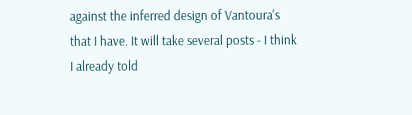against the inferred design of Vantoura's that I have. It will take several posts - I think I already told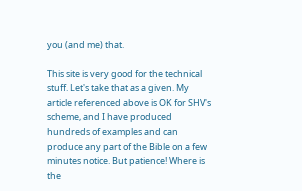you (and me) that.

This site is very good for the technical stuff. Let's take that as a given. My article referenced above is OK for SHV's scheme, and I have produced hundreds of examples and can produce any part of the Bible on a few minutes notice. But patience! Where is the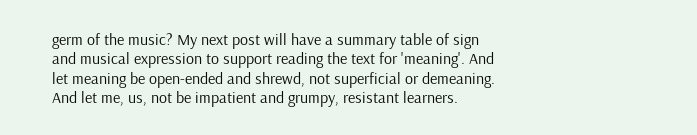germ of the music? My next post will have a summary table of sign and musical expression to support reading the text for 'meaning'. And let meaning be open-ended and shrewd, not superficial or demeaning. And let me, us, not be impatient and grumpy, resistant learners.